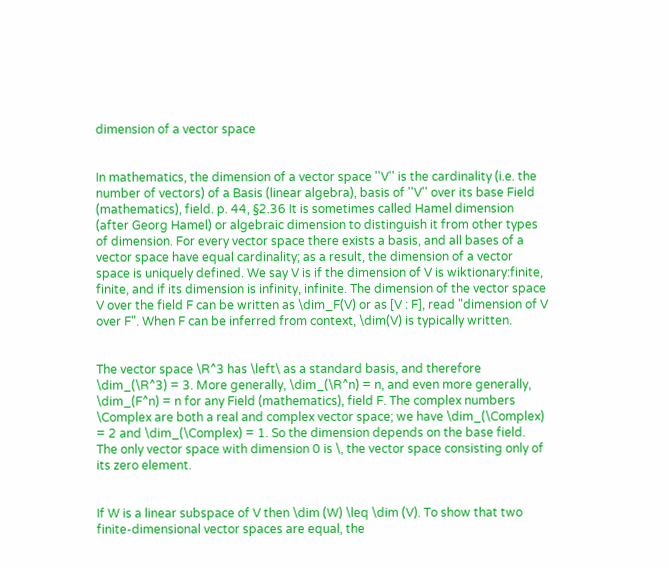dimension of a vector space


In mathematics, the dimension of a vector space ''V'' is the cardinality (i.e. the number of vectors) of a Basis (linear algebra), basis of ''V'' over its base Field (mathematics), field. p. 44, §2.36 It is sometimes called Hamel dimension (after Georg Hamel) or algebraic dimension to distinguish it from other types of dimension. For every vector space there exists a basis, and all bases of a vector space have equal cardinality; as a result, the dimension of a vector space is uniquely defined. We say V is if the dimension of V is wiktionary:finite, finite, and if its dimension is infinity, infinite. The dimension of the vector space V over the field F can be written as \dim_F(V) or as [V : F], read "dimension of V over F". When F can be inferred from context, \dim(V) is typically written.


The vector space \R^3 has \left\ as a standard basis, and therefore \dim_(\R^3) = 3. More generally, \dim_(\R^n) = n, and even more generally, \dim_(F^n) = n for any Field (mathematics), field F. The complex numbers \Complex are both a real and complex vector space; we have \dim_(\Complex) = 2 and \dim_(\Complex) = 1. So the dimension depends on the base field. The only vector space with dimension 0 is \, the vector space consisting only of its zero element.


If W is a linear subspace of V then \dim (W) \leq \dim (V). To show that two finite-dimensional vector spaces are equal, the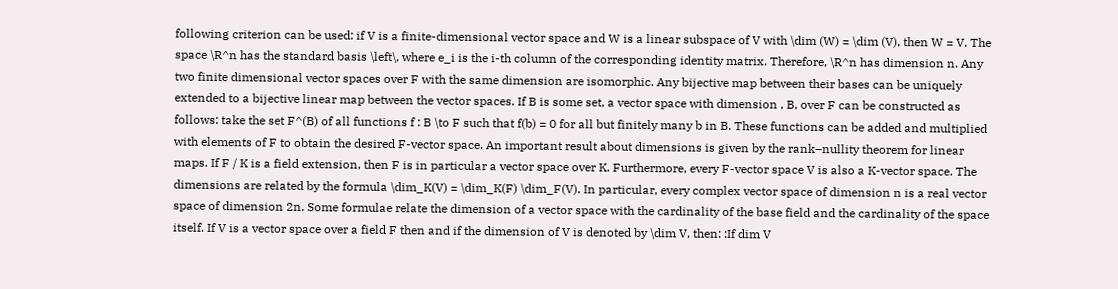following criterion can be used: if V is a finite-dimensional vector space and W is a linear subspace of V with \dim (W) = \dim (V), then W = V. The space \R^n has the standard basis \left\, where e_i is the i-th column of the corresponding identity matrix. Therefore, \R^n has dimension n. Any two finite dimensional vector spaces over F with the same dimension are isomorphic. Any bijective map between their bases can be uniquely extended to a bijective linear map between the vector spaces. If B is some set, a vector space with dimension , B, over F can be constructed as follows: take the set F^(B) of all functions f : B \to F such that f(b) = 0 for all but finitely many b in B. These functions can be added and multiplied with elements of F to obtain the desired F-vector space. An important result about dimensions is given by the rank–nullity theorem for linear maps. If F / K is a field extension, then F is in particular a vector space over K. Furthermore, every F-vector space V is also a K-vector space. The dimensions are related by the formula \dim_K(V) = \dim_K(F) \dim_F(V). In particular, every complex vector space of dimension n is a real vector space of dimension 2n. Some formulae relate the dimension of a vector space with the cardinality of the base field and the cardinality of the space itself. If V is a vector space over a field F then and if the dimension of V is denoted by \dim V, then: :If dim V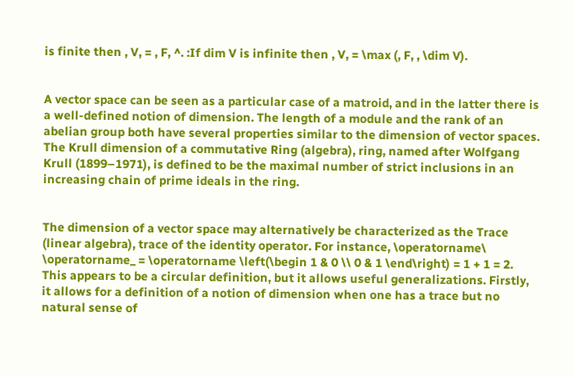is finite then , V, = , F, ^. :If dim V is infinite then , V, = \max (, F, , \dim V).


A vector space can be seen as a particular case of a matroid, and in the latter there is a well-defined notion of dimension. The length of a module and the rank of an abelian group both have several properties similar to the dimension of vector spaces. The Krull dimension of a commutative Ring (algebra), ring, named after Wolfgang Krull (1899–1971), is defined to be the maximal number of strict inclusions in an increasing chain of prime ideals in the ring.


The dimension of a vector space may alternatively be characterized as the Trace (linear algebra), trace of the identity operator. For instance, \operatorname\ \operatorname_ = \operatorname \left(\begin 1 & 0 \\ 0 & 1 \end\right) = 1 + 1 = 2. This appears to be a circular definition, but it allows useful generalizations. Firstly, it allows for a definition of a notion of dimension when one has a trace but no natural sense of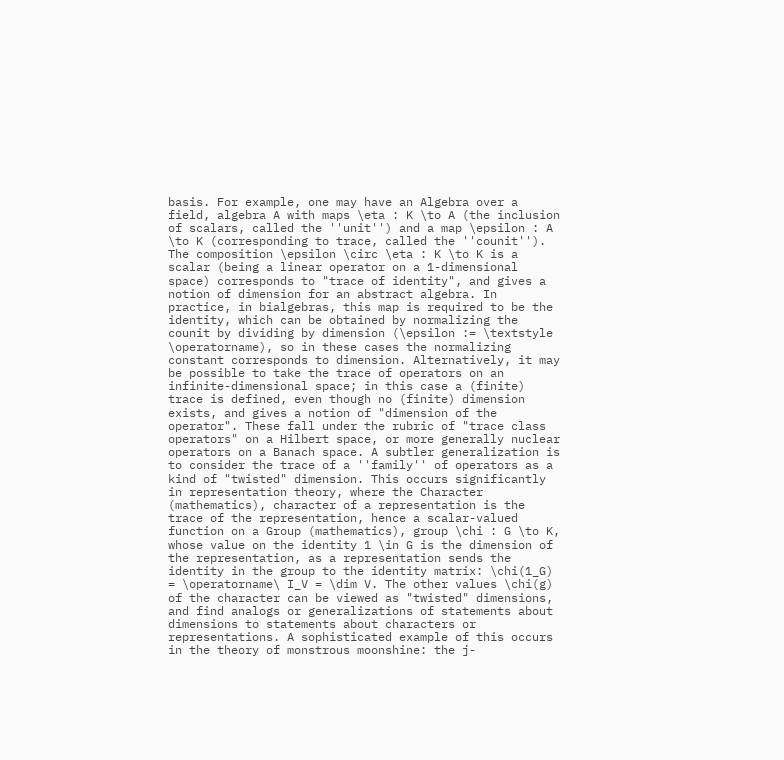basis. For example, one may have an Algebra over a field, algebra A with maps \eta : K \to A (the inclusion of scalars, called the ''unit'') and a map \epsilon : A \to K (corresponding to trace, called the ''counit''). The composition \epsilon \circ \eta : K \to K is a scalar (being a linear operator on a 1-dimensional space) corresponds to "trace of identity", and gives a notion of dimension for an abstract algebra. In practice, in bialgebras, this map is required to be the identity, which can be obtained by normalizing the counit by dividing by dimension (\epsilon := \textstyle \operatorname), so in these cases the normalizing constant corresponds to dimension. Alternatively, it may be possible to take the trace of operators on an infinite-dimensional space; in this case a (finite) trace is defined, even though no (finite) dimension exists, and gives a notion of "dimension of the operator". These fall under the rubric of "trace class operators" on a Hilbert space, or more generally nuclear operators on a Banach space. A subtler generalization is to consider the trace of a ''family'' of operators as a kind of "twisted" dimension. This occurs significantly in representation theory, where the Character (mathematics), character of a representation is the trace of the representation, hence a scalar-valued function on a Group (mathematics), group \chi : G \to K, whose value on the identity 1 \in G is the dimension of the representation, as a representation sends the identity in the group to the identity matrix: \chi(1_G) = \operatorname\ I_V = \dim V. The other values \chi(g) of the character can be viewed as "twisted" dimensions, and find analogs or generalizations of statements about dimensions to statements about characters or representations. A sophisticated example of this occurs in the theory of monstrous moonshine: the j-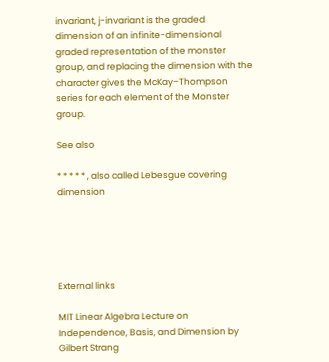invariant, j-invariant is the graded dimension of an infinite-dimensional graded representation of the monster group, and replacing the dimension with the character gives the McKay–Thompson series for each element of the Monster group.

See also

* * * * * , also called Lebesgue covering dimension





External links

MIT Linear Algebra Lecture on Independence, Basis, and Dimension by Gilbert Strang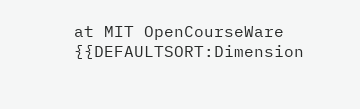at MIT OpenCourseWare {{DEFAULTSORT:Dimension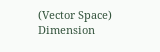(Vector Space) Dimension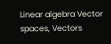Linear algebra Vector spaces, Vectors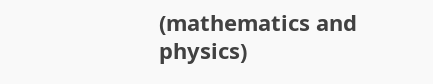(mathematics and physics)